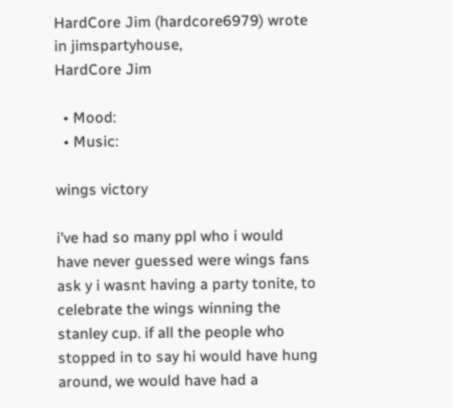HardCore Jim (hardcore6979) wrote in jimspartyhouse,
HardCore Jim

  • Mood:
  • Music:

wings victory

i've had so many ppl who i would have never guessed were wings fans ask y i wasnt having a party tonite, to celebrate the wings winning the stanley cup. if all the people who stopped in to say hi would have hung around, we would have had a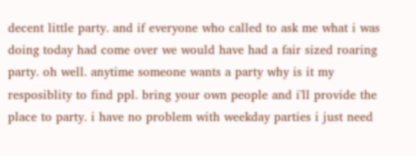decent little party. and if everyone who called to ask me what i was doing today had come over we would have had a fair sized roaring party. oh well. anytime someone wants a party why is it my resposiblity to find ppl. bring your own people and i'll provide the place to party. i have no problem with weekday parties i just need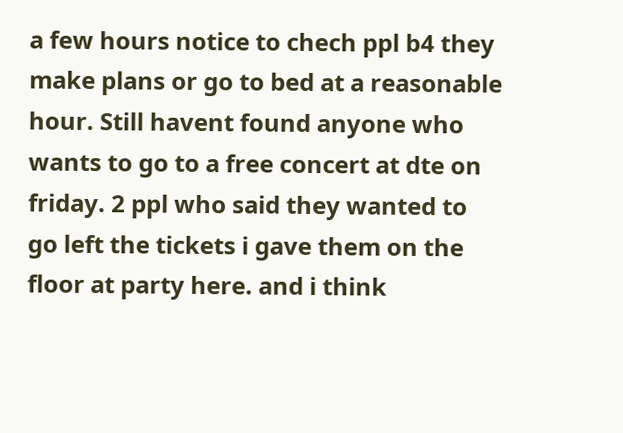a few hours notice to chech ppl b4 they make plans or go to bed at a reasonable hour. Still havent found anyone who wants to go to a free concert at dte on friday. 2 ppl who said they wanted to go left the tickets i gave them on the floor at party here. and i think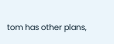tom has other plans,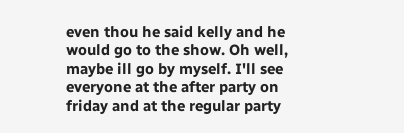even thou he said kelly and he would go to the show. Oh well, maybe ill go by myself. I'll see everyone at the after party on friday and at the regular party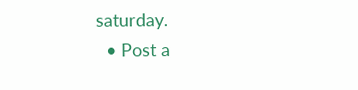saturday.
  • Post a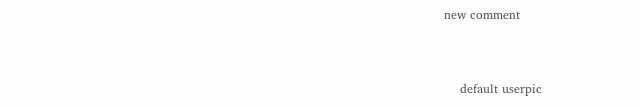new comment


    default userpic